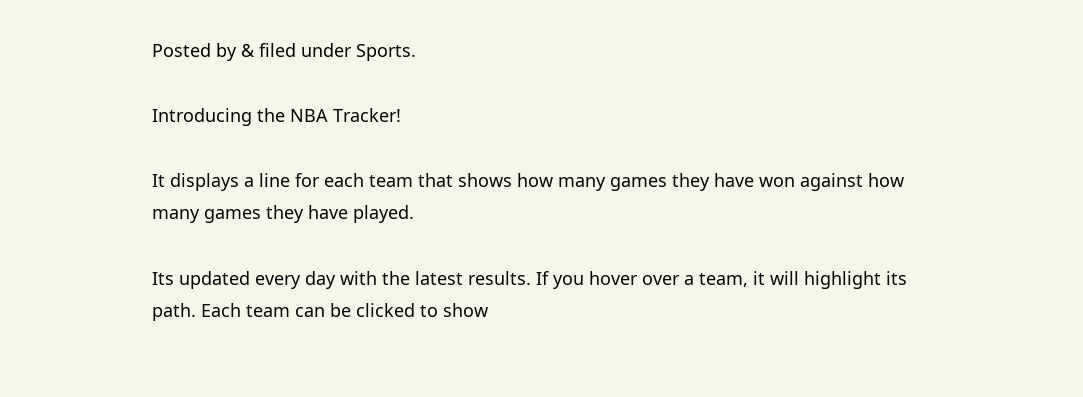Posted by & filed under Sports.

Introducing the NBA Tracker!

It displays a line for each team that shows how many games they have won against how many games they have played.

Its updated every day with the latest results. If you hover over a team, it will highlight its path. Each team can be clicked to show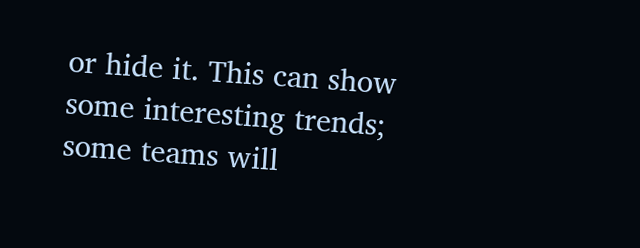or hide it. This can show some interesting trends; some teams will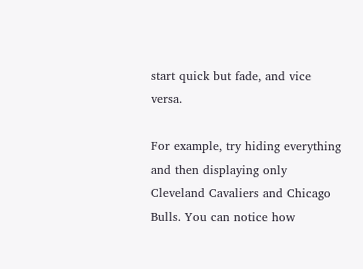start quick but fade, and vice versa.

For example, try hiding everything and then displaying only Cleveland Cavaliers and Chicago Bulls. You can notice how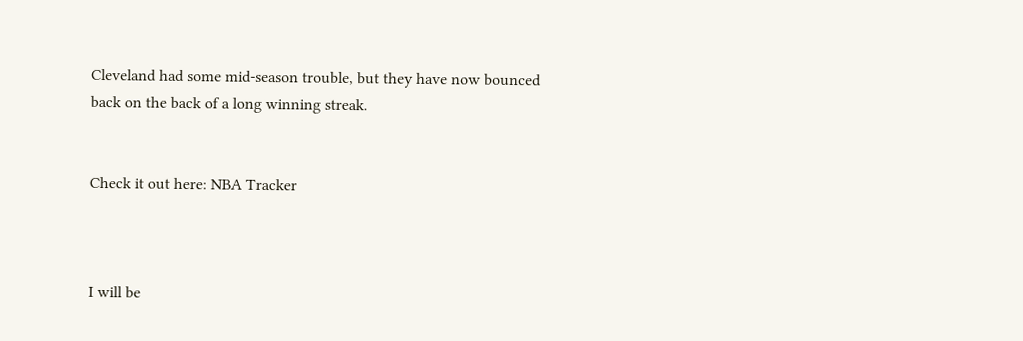Cleveland had some mid-season trouble, but they have now bounced back on the back of a long winning streak.


Check it out here: NBA Tracker



I will be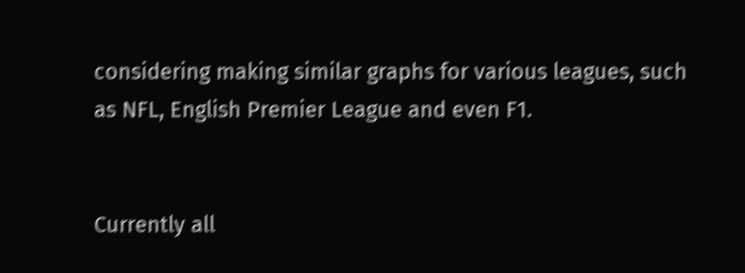considering making similar graphs for various leagues, such as NFL, English Premier League and even F1.


Currently all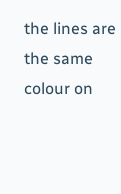the lines are the same colour on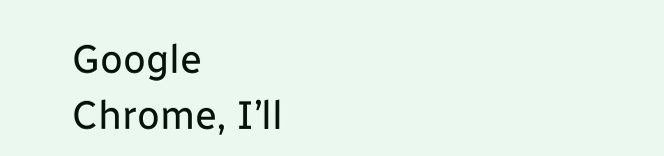Google Chrome, I’ll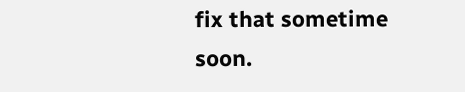fix that sometime soon.